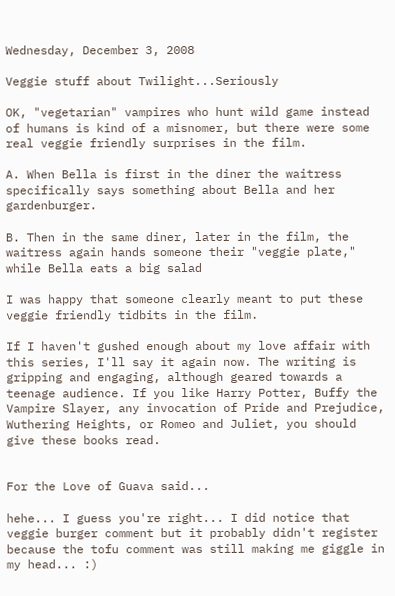Wednesday, December 3, 2008

Veggie stuff about Twilight...Seriously

OK, "vegetarian" vampires who hunt wild game instead of humans is kind of a misnomer, but there were some real veggie friendly surprises in the film.

A. When Bella is first in the diner the waitress specifically says something about Bella and her gardenburger.

B. Then in the same diner, later in the film, the waitress again hands someone their "veggie plate," while Bella eats a big salad

I was happy that someone clearly meant to put these veggie friendly tidbits in the film.

If I haven't gushed enough about my love affair with this series, I'll say it again now. The writing is gripping and engaging, although geared towards a teenage audience. If you like Harry Potter, Buffy the Vampire Slayer, any invocation of Pride and Prejudice, Wuthering Heights, or Romeo and Juliet, you should give these books read.


For the Love of Guava said...

hehe... I guess you're right... I did notice that veggie burger comment but it probably didn't register because the tofu comment was still making me giggle in my head... :)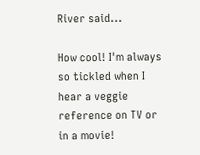River said...

How cool! I'm always so tickled when I hear a veggie reference on TV or in a movie!